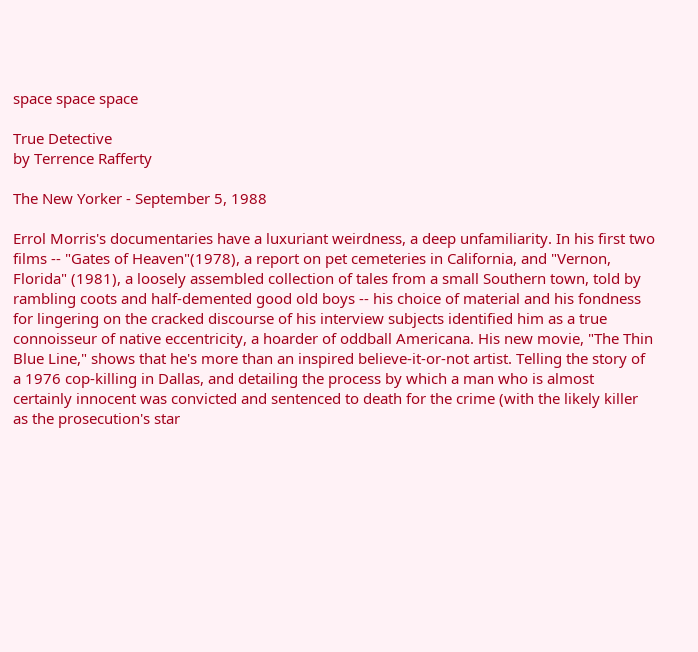space space space

True Detective
by Terrence Rafferty

The New Yorker - September 5, 1988

Errol Morris's documentaries have a luxuriant weirdness, a deep unfamiliarity. In his first two films -- "Gates of Heaven"(1978), a report on pet cemeteries in California, and "Vernon, Florida" (1981), a loosely assembled collection of tales from a small Southern town, told by rambling coots and half-demented good old boys -- his choice of material and his fondness for lingering on the cracked discourse of his interview subjects identified him as a true connoisseur of native eccentricity, a hoarder of oddball Americana. His new movie, "The Thin Blue Line," shows that he's more than an inspired believe-it-or-not artist. Telling the story of a 1976 cop-killing in Dallas, and detailing the process by which a man who is almost certainly innocent was convicted and sentenced to death for the crime (with the likely killer as the prosecution's star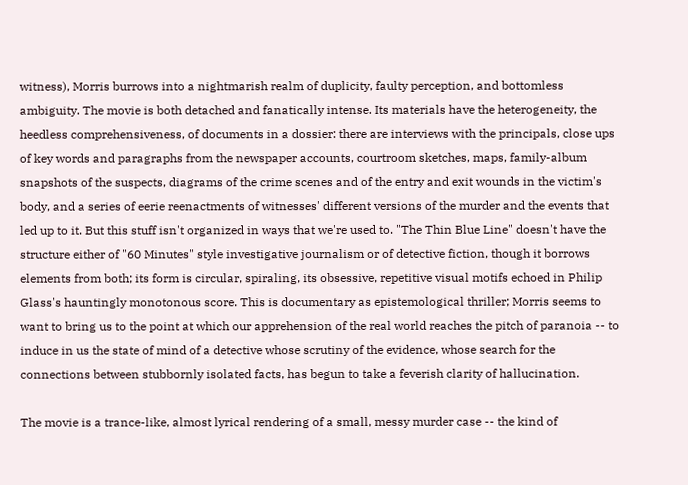witness), Morris burrows into a nightmarish realm of duplicity, faulty perception, and bottomless ambiguity. The movie is both detached and fanatically intense. Its materials have the heterogeneity, the heedless comprehensiveness, of documents in a dossier: there are interviews with the principals, close ups of key words and paragraphs from the newspaper accounts, courtroom sketches, maps, family-album snapshots of the suspects, diagrams of the crime scenes and of the entry and exit wounds in the victim's body, and a series of eerie reenactments of witnesses' different versions of the murder and the events that led up to it. But this stuff isn't organized in ways that we're used to. "The Thin Blue Line" doesn't have the structure either of "60 Minutes" style investigative journalism or of detective fiction, though it borrows elements from both; its form is circular, spiraling, its obsessive, repetitive visual motifs echoed in Philip Glass's hauntingly monotonous score. This is documentary as epistemological thriller; Morris seems to want to bring us to the point at which our apprehension of the real world reaches the pitch of paranoia -- to induce in us the state of mind of a detective whose scrutiny of the evidence, whose search for the connections between stubbornly isolated facts, has begun to take a feverish clarity of hallucination.

The movie is a trance-like, almost lyrical rendering of a small, messy murder case -- the kind of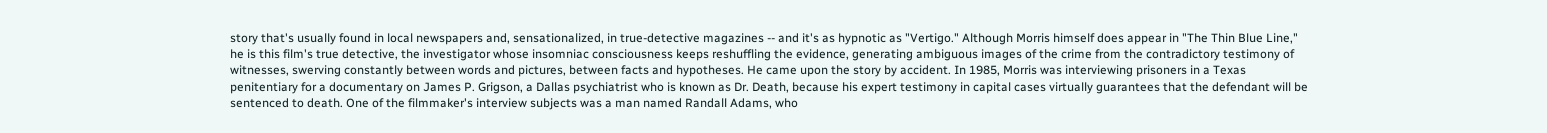story that's usually found in local newspapers and, sensationalized, in true-detective magazines -- and it's as hypnotic as "Vertigo." Although Morris himself does appear in "The Thin Blue Line," he is this film's true detective, the investigator whose insomniac consciousness keeps reshuffling the evidence, generating ambiguous images of the crime from the contradictory testimony of witnesses, swerving constantly between words and pictures, between facts and hypotheses. He came upon the story by accident. In 1985, Morris was interviewing prisoners in a Texas penitentiary for a documentary on James P. Grigson, a Dallas psychiatrist who is known as Dr. Death, because his expert testimony in capital cases virtually guarantees that the defendant will be sentenced to death. One of the filmmaker's interview subjects was a man named Randall Adams, who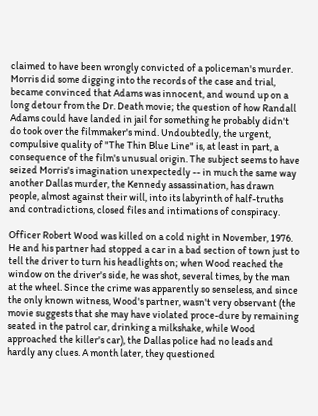claimed to have been wrongly convicted of a policeman's murder. Morris did some digging into the records of the case and trial, became convinced that Adams was innocent, and wound up on a long detour from the Dr. Death movie; the question of how Randall Adams could have landed in jail for something he probably didn't do took over the filmmaker's mind. Undoubtedly, the urgent, compulsive quality of "The Thin Blue Line" is, at least in part, a consequence of the film's unusual origin. The subject seems to have seized Morris's imagination unexpectedly -- in much the same way another Dallas murder, the Kennedy assassination, has drawn people, almost against their will, into its labyrinth of half-truths and contradictions, closed files and intimations of conspiracy.

Officer Robert Wood was killed on a cold night in November, 1976. He and his partner had stopped a car in a bad section of town just to tell the driver to turn his headlights on; when Wood reached the window on the driver's side, he was shot, several times, by the man at the wheel. Since the crime was apparently so senseless, and since the only known witness, Wood's partner, wasn't very observant (the movie suggests that she may have violated proce-dure by remaining seated in the patrol car, drinking a milkshake, while Wood approached the killer's car), the Dallas police had no leads and hardly any clues. A month later, they questioned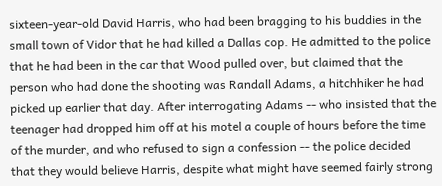sixteen-year-old David Harris, who had been bragging to his buddies in the small town of Vidor that he had killed a Dallas cop. He admitted to the police that he had been in the car that Wood pulled over, but claimed that the person who had done the shooting was Randall Adams, a hitchhiker he had picked up earlier that day. After interrogating Adams -- who insisted that the teenager had dropped him off at his motel a couple of hours before the time of the murder, and who refused to sign a confession -- the police decided that they would believe Harris, despite what might have seemed fairly strong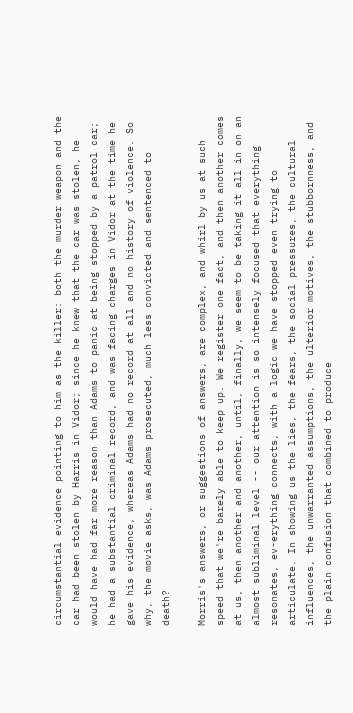circumstantial evidence pointing to him as the killer: both the murder weapon and the car had been stolen by Harris in Vidor; since he knew that the car was stolen, he would have had far more reason than Adams to panic at being stopped by a patrol car; he had a substantial criminal record, and was facing charges in Vidor at the time he gave his evidence, whereas Adams had no record at all and no history of violence. So why, the movie asks, was Adams prosecuted, much less convicted and sentenced to death?

Morris's answers, or suggestions of answers, are complex, and whirl by us at such speed that we're barely able to keep up. We register one fact, and then another comes at us, then another and another, until, finally, we seem to be taking it all in on an almost subliminal level -- our attention is so intensely focused that everything resonates, ev-erything connects, with a logic we have stopped even trying to articulate. In showing us the lies, the fears, the social pressures, the cultural influences, the unwarranted assumptions, the ulterior motives, the stubbornness, and the plain confusion that combined to produce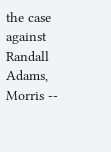the case against Randall Adams, Morris --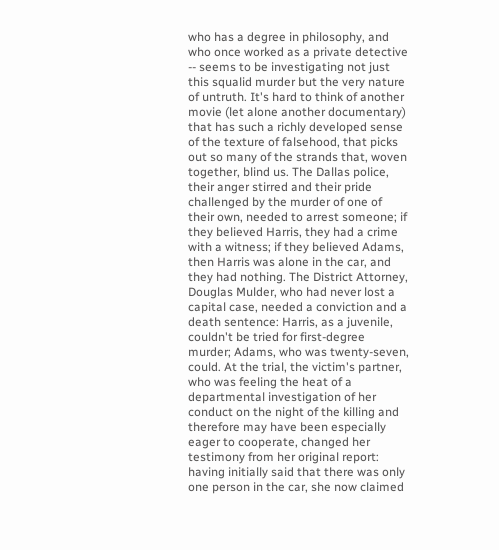who has a degree in philosophy, and who once worked as a private detective -- seems to be investigating not just this squalid murder but the very nature of untruth. It's hard to think of another movie (let alone another documentary) that has such a richly developed sense of the texture of falsehood, that picks out so many of the strands that, woven together, blind us. The Dallas police, their anger stirred and their pride challenged by the murder of one of their own, needed to arrest someone; if they believed Harris, they had a crime with a witness; if they believed Adams, then Harris was alone in the car, and they had nothing. The District Attorney, Douglas Mulder, who had never lost a capital case, needed a conviction and a death sentence: Harris, as a juvenile, couldn't be tried for first-degree murder; Adams, who was twenty-seven, could. At the trial, the victim's partner, who was feeling the heat of a departmental investigation of her conduct on the night of the killing and therefore may have been especially eager to cooperate, changed her testimony from her original report: having initially said that there was only one person in the car, she now claimed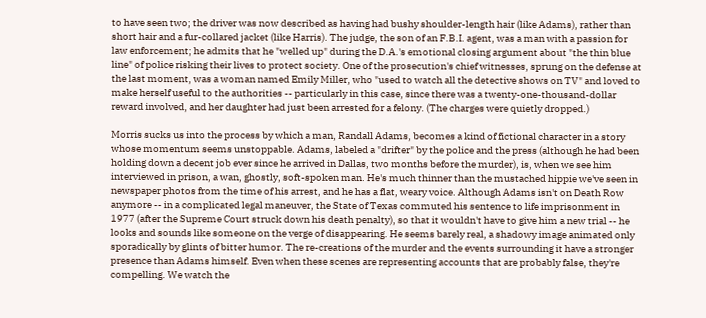to have seen two; the driver was now described as having had bushy shoulder-length hair (like Adams), rather than short hair and a fur-collared jacket (like Harris). The judge, the son of an F.B.I. agent, was a man with a passion for law enforcement; he admits that he "welled up" during the D.A.'s emotional closing argument about "the thin blue line" of police risking their lives to protect society. One of the prosecution's chief witnesses, sprung on the defense at the last moment, was a woman named Emily Miller, who "used to watch all the detective shows on TV" and loved to make herself useful to the authorities -- particularly in this case, since there was a twenty-one-thousand-dollar reward involved, and her daughter had just been arrested for a felony. (The charges were quietly dropped.)

Morris sucks us into the process by which a man, Randall Adams, becomes a kind of fictional character in a story whose momentum seems unstoppable. Adams, labeled a "drifter" by the police and the press (although he had been holding down a decent job ever since he arrived in Dallas, two months before the murder), is, when we see him interviewed in prison, a wan, ghostly, soft-spoken man. He's much thinner than the mustached hippie we've seen in newspaper photos from the time of his arrest, and he has a flat, weary voice. Although Adams isn't on Death Row anymore -- in a complicated legal maneuver, the State of Texas commuted his sentence to life imprisonment in 1977 (after the Supreme Court struck down his death penalty), so that it wouldn't have to give him a new trial -- he looks and sounds like someone on the verge of disappearing. He seems barely real, a shadowy image animated only sporadically by glints of bitter humor. The re-creations of the murder and the events surrounding it have a stronger presence than Adams himself. Even when these scenes are representing accounts that are probably false, they're compelling. We watch the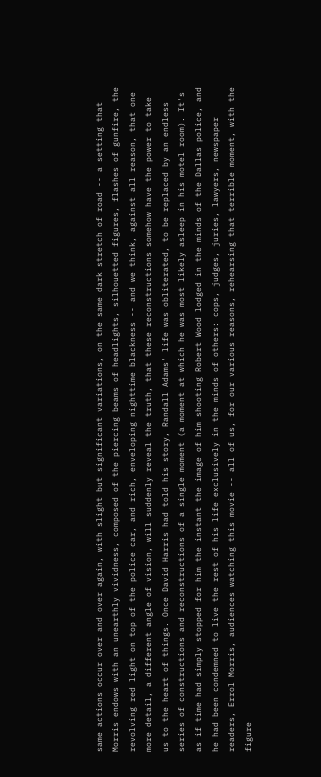same actions occur over and over again, with slight but significant variations, on the same dark stretch of road -- a setting that Morris endows with an unearthly vividness, composed of the piercing beams of headlights, silhouetted figures, flashes of gunfire, the revolving red light on top of the police car, and rich, enveloping nighttime blackness -- and we think, against all reason, that one more detail, a different angle of vision, will suddenly reveal the truth, that these reconstructions somehow have the power to take us to the heart of things. Once David Harris had told his story, Randall Adams' life was obliterated, to be replaced by an endless series of constructions and reconstructions of a single moment (a moment at which he was most likely asleep in his motel room). It's as if time had simply stopped for him the instant the image of him shooting Robert Wood lodged in the minds of the Dallas police, and he had been condemned to live the rest of his life exclusively in the minds of others: cops, judges, juries, lawyers, newspaper readers, Errol Morris, audiences watching this movie -- all of us, for our various reasons, rehearsing that terrible moment, with the figure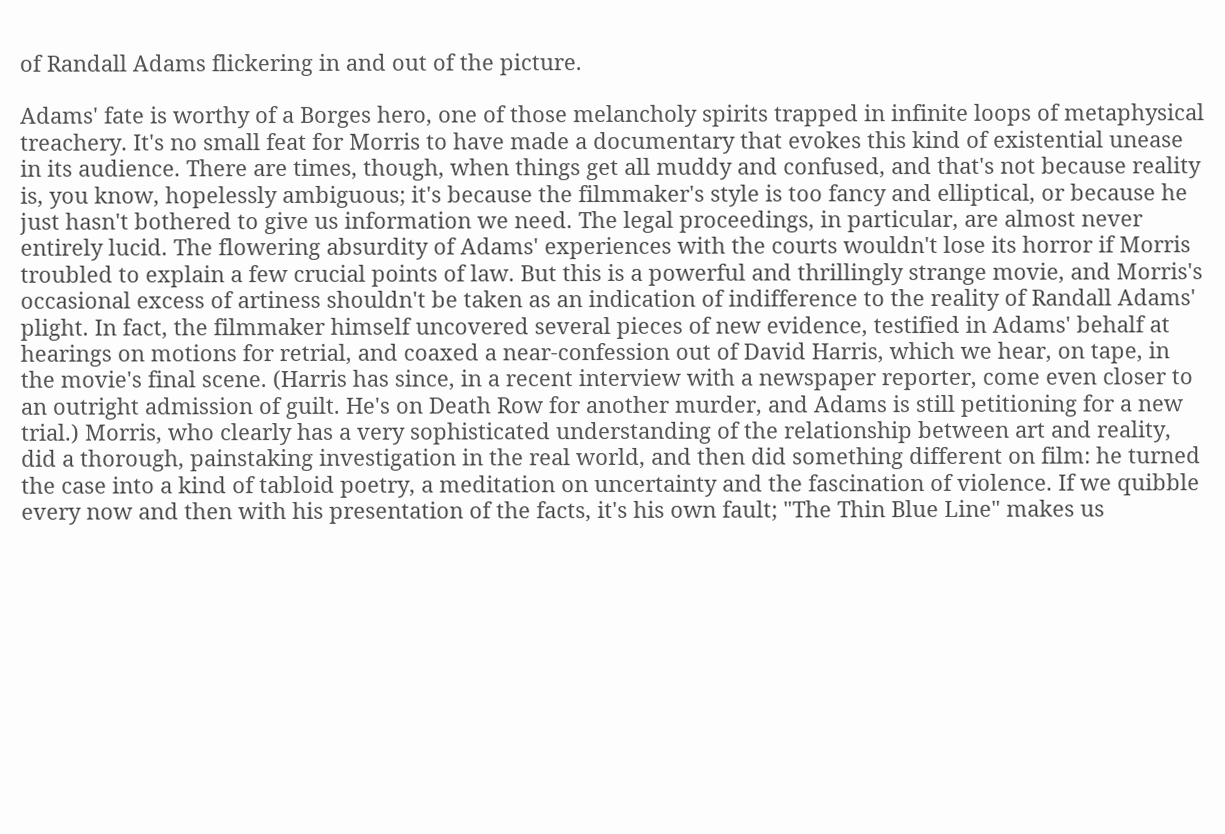of Randall Adams flickering in and out of the picture.

Adams' fate is worthy of a Borges hero, one of those melancholy spirits trapped in infinite loops of metaphysical treachery. It's no small feat for Morris to have made a documentary that evokes this kind of existential unease in its audience. There are times, though, when things get all muddy and confused, and that's not because reality is, you know, hopelessly ambiguous; it's because the filmmaker's style is too fancy and elliptical, or because he just hasn't bothered to give us information we need. The legal proceedings, in particular, are almost never entirely lucid. The flowering absurdity of Adams' experiences with the courts wouldn't lose its horror if Morris troubled to explain a few crucial points of law. But this is a powerful and thrillingly strange movie, and Morris's occasional excess of artiness shouldn't be taken as an indication of indifference to the reality of Randall Adams' plight. In fact, the filmmaker himself uncovered several pieces of new evidence, testified in Adams' behalf at hearings on motions for retrial, and coaxed a near-confession out of David Harris, which we hear, on tape, in the movie's final scene. (Harris has since, in a recent interview with a newspaper reporter, come even closer to an outright admission of guilt. He's on Death Row for another murder, and Adams is still petitioning for a new trial.) Morris, who clearly has a very sophisticated understanding of the relationship between art and reality, did a thorough, painstaking investigation in the real world, and then did something different on film: he turned the case into a kind of tabloid poetry, a meditation on uncertainty and the fascination of violence. If we quibble every now and then with his presentation of the facts, it's his own fault; "The Thin Blue Line" makes us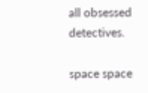all obsessed detectives.

space space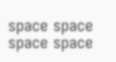space space
space space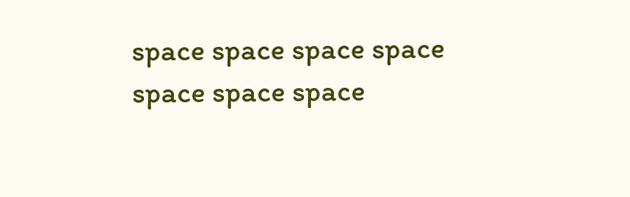space space space space space space space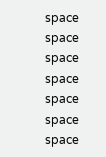space space space space space space space